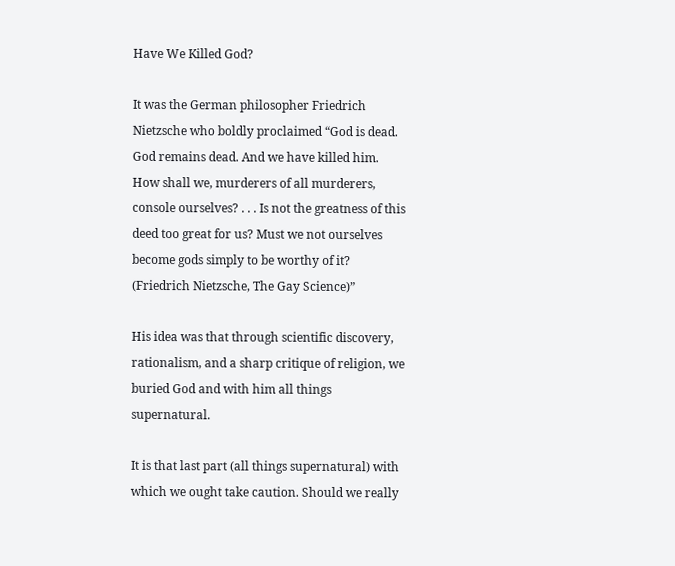Have We Killed God?

It was the German philosopher Friedrich Nietzsche who boldly proclaimed “God is dead. God remains dead. And we have killed him. How shall we, murderers of all murderers, console ourselves? . . . Is not the greatness of this deed too great for us? Must we not ourselves become gods simply to be worthy of it? (Friedrich Nietzsche, The Gay Science)”

His idea was that through scientific discovery, rationalism, and a sharp critique of religion, we buried God and with him all things supernatural.

It is that last part (all things supernatural) with which we ought take caution. Should we really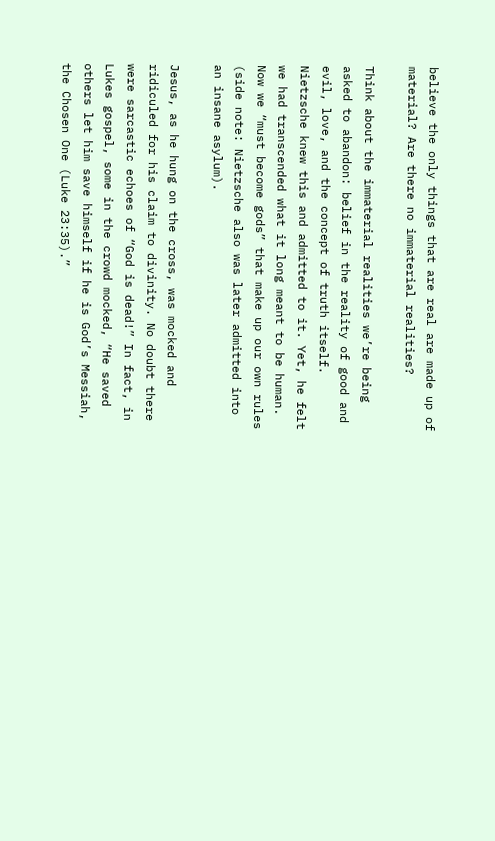believe the only things that are real are made up of material? Are there no immaterial realities?

Think about the immaterial realities we’re being asked to abandon: belief in the reality of good and evil, love, and the concept of truth itself. Nietzsche knew this and admitted to it. Yet, he felt we had transcended what it long meant to be human. Now we “must become gods” that make up our own rules (side note: Nietzsche also was later admitted into an insane asylum).

Jesus, as he hung on the cross, was mocked and ridiculed for his claim to divinity. No doubt there were sarcastic echoes of “God is dead!” In fact, in Lukes gospel, some in the crowd mocked, “He saved others let him save himself if he is God’s Messiah, the Chosen One (Luke 23:35).”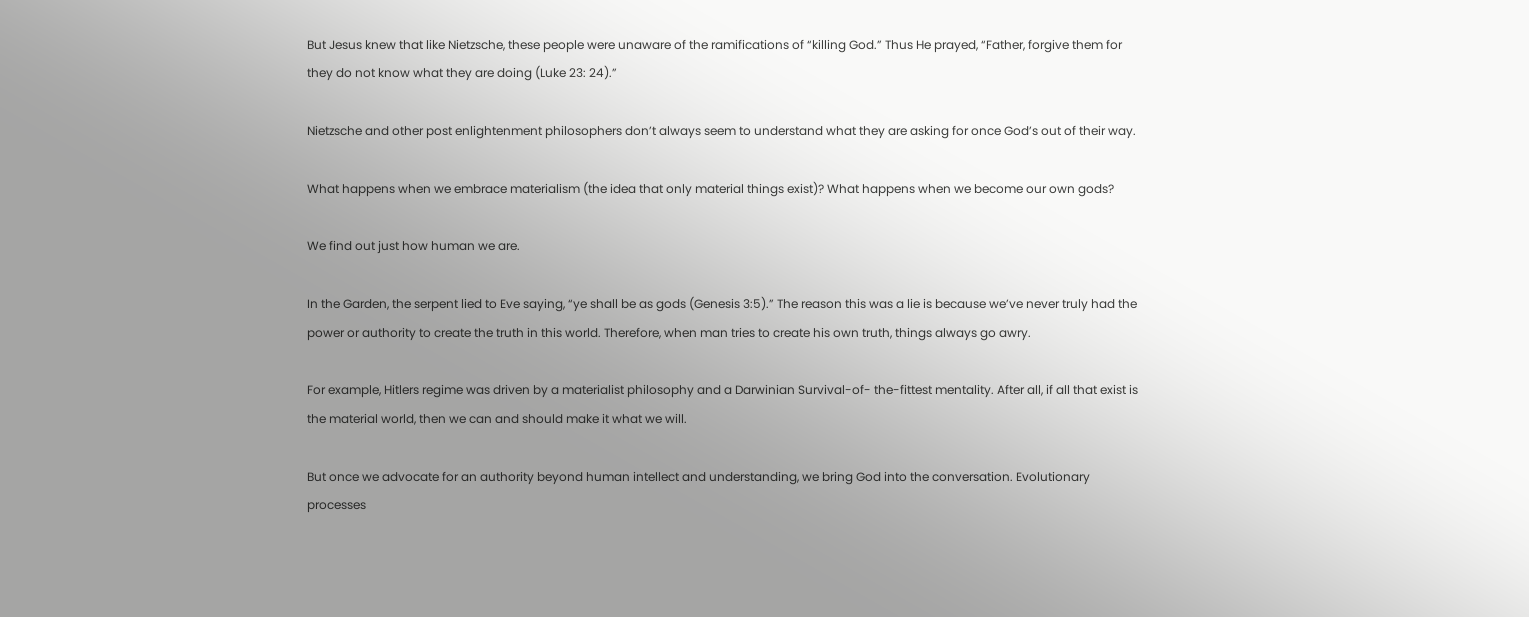But Jesus knew that like Nietzsche, these people were unaware of the ramifications of “killing God.” Thus He prayed, “Father, forgive them for they do not know what they are doing (Luke 23: 24).”

Nietzsche and other post enlightenment philosophers don’t always seem to understand what they are asking for once God’s out of their way.

What happens when we embrace materialism (the idea that only material things exist)? What happens when we become our own gods?

We find out just how human we are.

In the Garden, the serpent lied to Eve saying, “ye shall be as gods (Genesis 3:5).” The reason this was a lie is because we’ve never truly had the power or authority to create the truth in this world. Therefore, when man tries to create his own truth, things always go awry.

For example, Hitlers regime was driven by a materialist philosophy and a Darwinian Survival-of- the-fittest mentality. After all, if all that exist is the material world, then we can and should make it what we will.

But once we advocate for an authority beyond human intellect and understanding, we bring God into the conversation. Evolutionary processes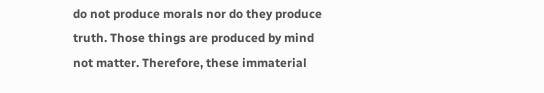do not produce morals nor do they produce truth. Those things are produced by mind not matter. Therefore, these immaterial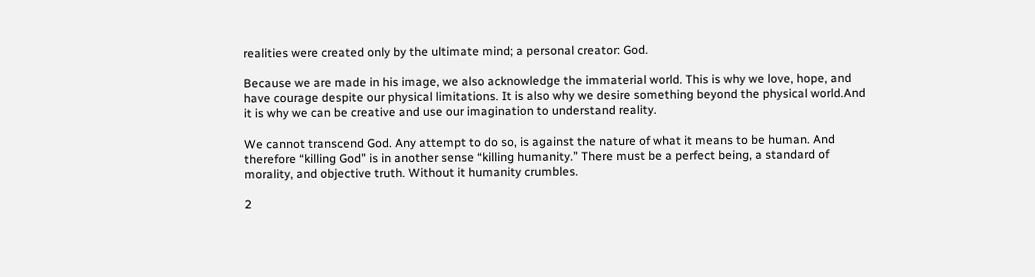realities were created only by the ultimate mind; a personal creator: God.

Because we are made in his image, we also acknowledge the immaterial world. This is why we love, hope, and have courage despite our physical limitations. It is also why we desire something beyond the physical world.And it is why we can be creative and use our imagination to understand reality.

We cannot transcend God. Any attempt to do so, is against the nature of what it means to be human. And therefore “killing God” is in another sense “killing humanity.” There must be a perfect being, a standard of morality, and objective truth. Without it humanity crumbles.

2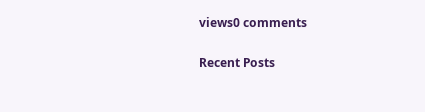views0 comments

Recent Posts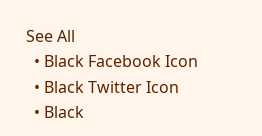See All
  • Black Facebook Icon
  • Black Twitter Icon
  • Black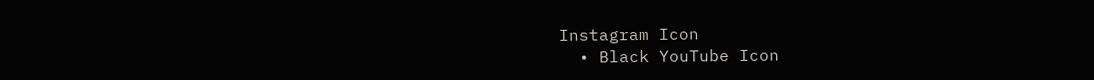Instagram Icon
  • Black YouTube Icon